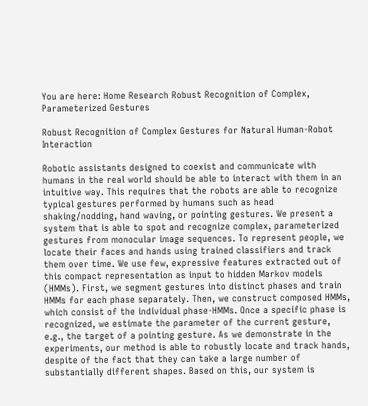You are here: Home Research Robust Recognition of Complex, Parameterized Gestures

Robust Recognition of Complex Gestures for Natural Human-Robot Interaction

Robotic assistants designed to coexist and communicate with humans in the real world should be able to interact with them in an intuitive way. This requires that the robots are able to recognize typical gestures performed by humans such as head shaking/nodding, hand waving, or pointing gestures. We present a system that is able to spot and recognize complex, parameterized gestures from monocular image sequences. To represent people, we locate their faces and hands using trained classifiers and track them over time. We use few, expressive features extracted out of this compact representation as input to hidden Markov models (HMMs). First, we segment gestures into distinct phases and train HMMs for each phase separately. Then, we construct composed HMMs, which consist of the individual phase-HMMs. Once a specific phase is recognized, we estimate the parameter of the current gesture, e.g., the target of a pointing gesture. As we demonstrate in the experiments, our method is able to robustly locate and track hands, despite of the fact that they can take a large number of substantially different shapes. Based on this, our system is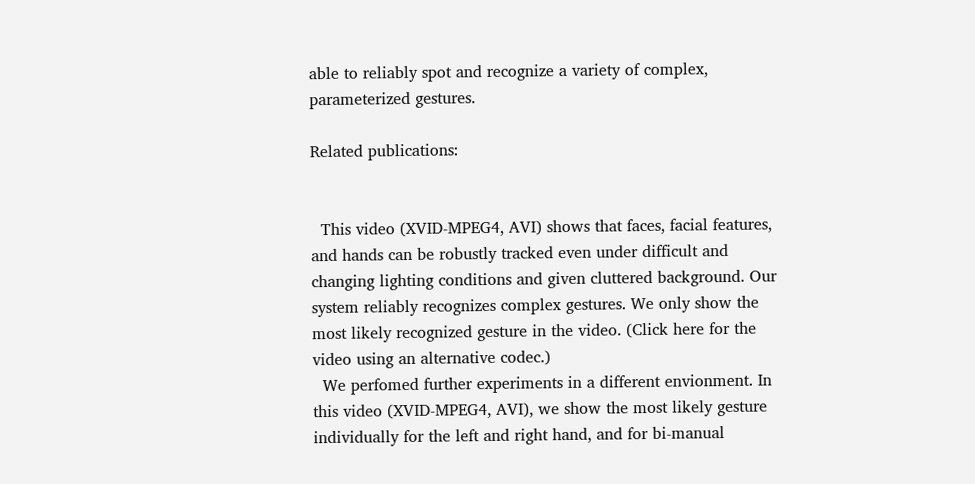able to reliably spot and recognize a variety of complex, parameterized gestures.

Related publications:


  This video (XVID-MPEG4, AVI) shows that faces, facial features, and hands can be robustly tracked even under difficult and changing lighting conditions and given cluttered background. Our system reliably recognizes complex gestures. We only show the most likely recognized gesture in the video. (Click here for the video using an alternative codec.)
  We perfomed further experiments in a different envionment. In this video (XVID-MPEG4, AVI), we show the most likely gesture individually for the left and right hand, and for bi-manual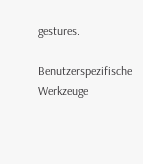gestures.

Benutzerspezifische Werkzeuge